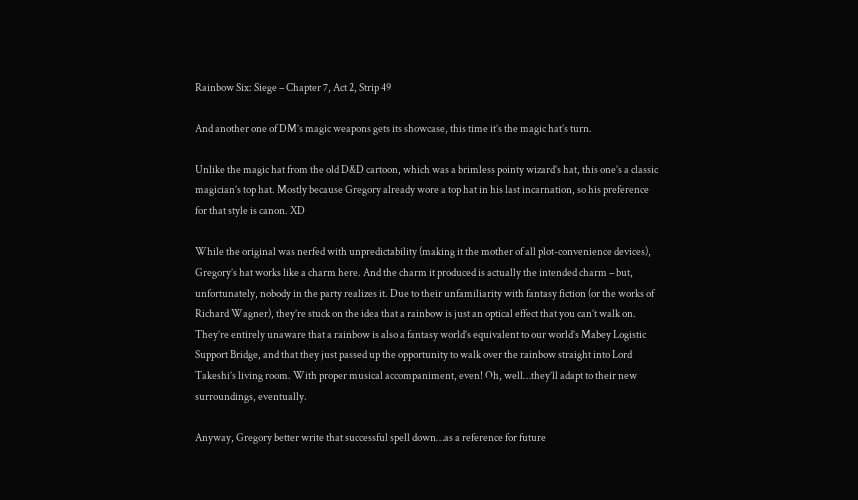Rainbow Six: Siege – Chapter 7, Act 2, Strip 49

And another one of DM’s magic weapons gets its showcase, this time it’s the magic hat’s turn.

Unlike the magic hat from the old D&D cartoon, which was a brimless pointy wizard’s hat, this one’s a classic magician’s top hat. Mostly because Gregory already wore a top hat in his last incarnation, so his preference for that style is canon. XD

While the original was nerfed with unpredictability (making it the mother of all plot-convenience devices), Gregory’s hat works like a charm here. And the charm it produced is actually the intended charm – but, unfortunately, nobody in the party realizes it. Due to their unfamiliarity with fantasy fiction (or the works of Richard Wagner), they’re stuck on the idea that a rainbow is just an optical effect that you can’t walk on. They’re entirely unaware that a rainbow is also a fantasy world’s equivalent to our world’s Mabey Logistic Support Bridge, and that they just passed up the opportunity to walk over the rainbow straight into Lord Takeshi’s living room. With proper musical accompaniment, even! Oh, well…they’ll adapt to their new surroundings, eventually.

Anyway, Gregory better write that successful spell down…as a reference for future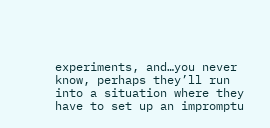experiments, and…you never know, perhaps they’ll run into a situation where they have to set up an impromptu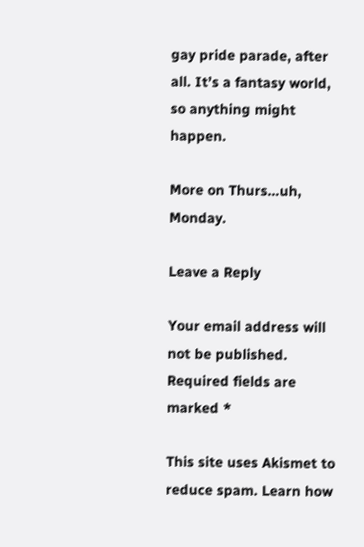gay pride parade, after all. It’s a fantasy world, so anything might happen.

More on Thurs…uh, Monday.

Leave a Reply

Your email address will not be published. Required fields are marked *

This site uses Akismet to reduce spam. Learn how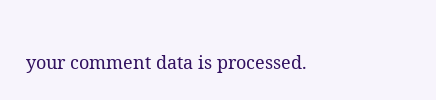your comment data is processed.